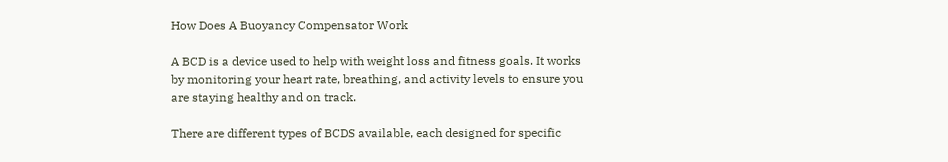How Does A Buoyancy Compensator Work

A BCD is a device used to help with weight loss and fitness goals. It works by monitoring your heart rate, breathing, and activity levels to ensure you are staying healthy and on track.

There are different types of BCDS available, each designed for specific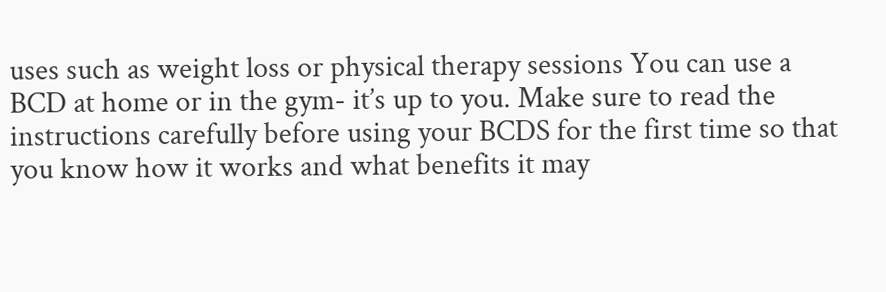uses such as weight loss or physical therapy sessions You can use a BCD at home or in the gym- it’s up to you. Make sure to read the instructions carefully before using your BCDS for the first time so that you know how it works and what benefits it may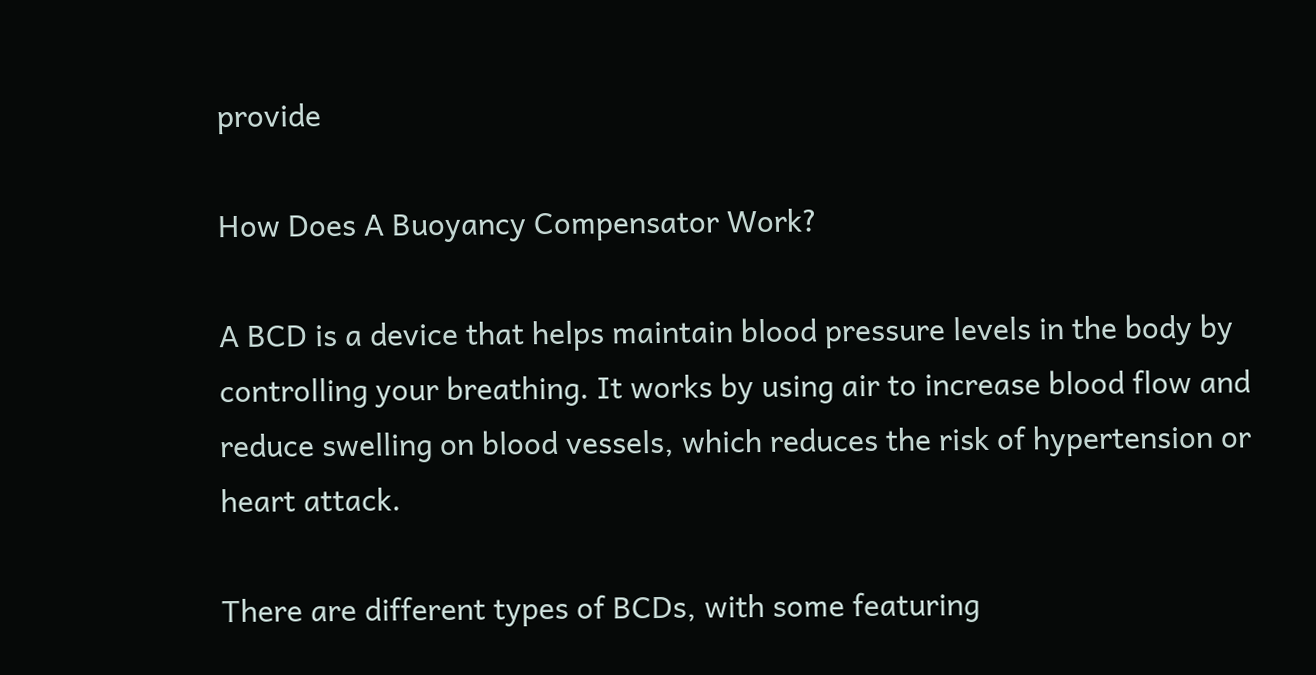provide

How Does A Buoyancy Compensator Work?

A BCD is a device that helps maintain blood pressure levels in the body by controlling your breathing. It works by using air to increase blood flow and reduce swelling on blood vessels, which reduces the risk of hypertension or heart attack.

There are different types of BCDs, with some featuring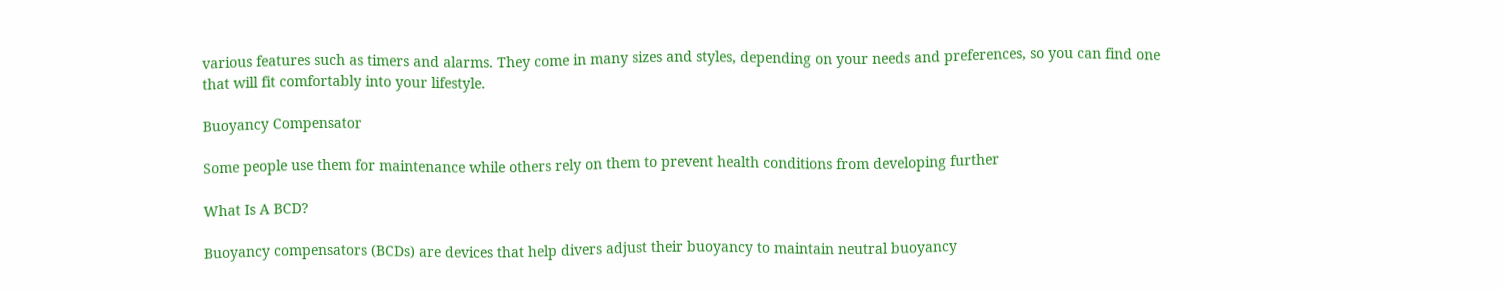various features such as timers and alarms. They come in many sizes and styles, depending on your needs and preferences, so you can find one that will fit comfortably into your lifestyle.

Buoyancy Compensator

Some people use them for maintenance while others rely on them to prevent health conditions from developing further

What Is A BCD?

Buoyancy compensators (BCDs) are devices that help divers adjust their buoyancy to maintain neutral buoyancy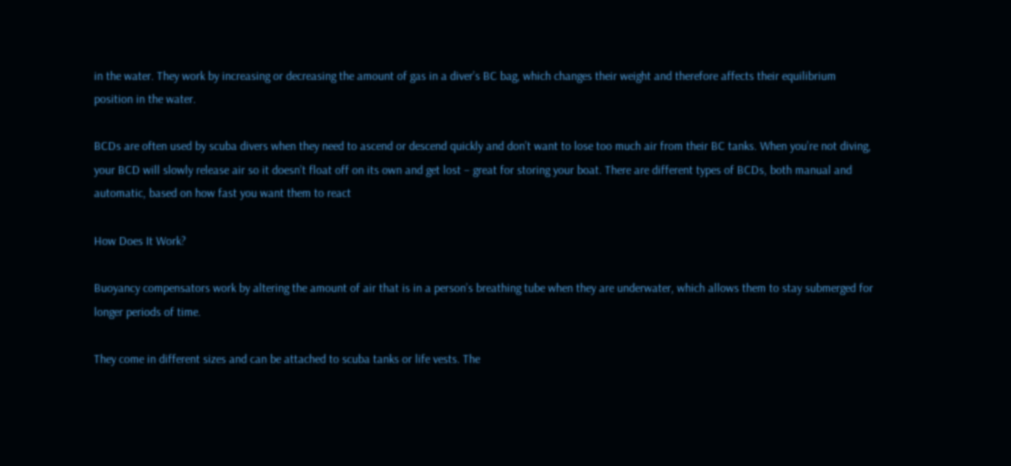in the water. They work by increasing or decreasing the amount of gas in a diver’s BC bag, which changes their weight and therefore affects their equilibrium position in the water.

BCDs are often used by scuba divers when they need to ascend or descend quickly and don’t want to lose too much air from their BC tanks. When you’re not diving, your BCD will slowly release air so it doesn’t float off on its own and get lost – great for storing your boat. There are different types of BCDs, both manual and automatic, based on how fast you want them to react

How Does It Work?

Buoyancy compensators work by altering the amount of air that is in a person’s breathing tube when they are underwater, which allows them to stay submerged for longer periods of time.

They come in different sizes and can be attached to scuba tanks or life vests. The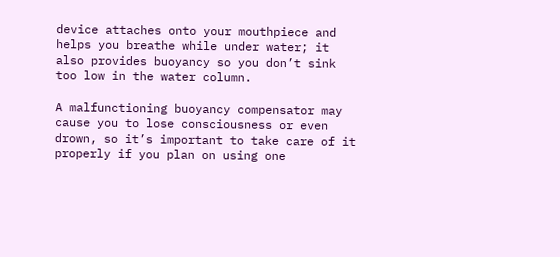device attaches onto your mouthpiece and helps you breathe while under water; it also provides buoyancy so you don’t sink too low in the water column.

A malfunctioning buoyancy compensator may cause you to lose consciousness or even drown, so it’s important to take care of it properly if you plan on using one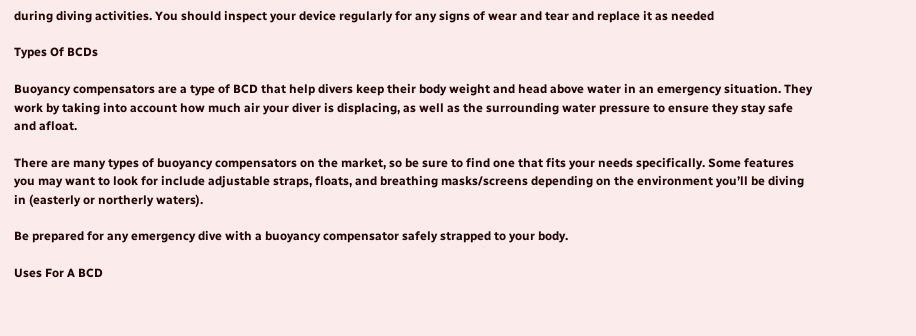during diving activities. You should inspect your device regularly for any signs of wear and tear and replace it as needed

Types Of BCDs

Buoyancy compensators are a type of BCD that help divers keep their body weight and head above water in an emergency situation. They work by taking into account how much air your diver is displacing, as well as the surrounding water pressure to ensure they stay safe and afloat.

There are many types of buoyancy compensators on the market, so be sure to find one that fits your needs specifically. Some features you may want to look for include adjustable straps, floats, and breathing masks/screens depending on the environment you’ll be diving in (easterly or northerly waters).

Be prepared for any emergency dive with a buoyancy compensator safely strapped to your body.

Uses For A BCD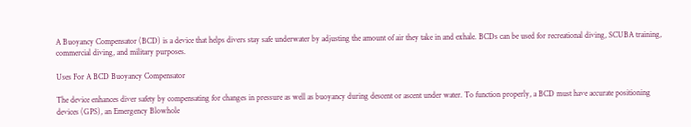A Buoyancy Compensator (BCD) is a device that helps divers stay safe underwater by adjusting the amount of air they take in and exhale. BCDs can be used for recreational diving, SCUBA training, commercial diving, and military purposes.

Uses For A BCD Buoyancy Compensator

The device enhances diver safety by compensating for changes in pressure as well as buoyancy during descent or ascent under water. To function properly, a BCD must have accurate positioning devices (GPS), an Emergency Blowhole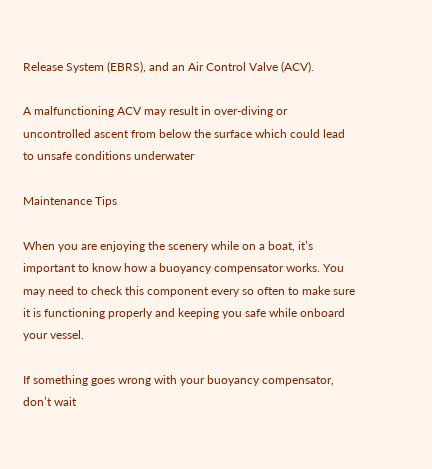Release System (EBRS), and an Air Control Valve (ACV).

A malfunctioning ACV may result in over-diving or uncontrolled ascent from below the surface which could lead to unsafe conditions underwater

Maintenance Tips

When you are enjoying the scenery while on a boat, it’s important to know how a buoyancy compensator works. You may need to check this component every so often to make sure it is functioning properly and keeping you safe while onboard your vessel.

If something goes wrong with your buoyancy compensator, don’t wait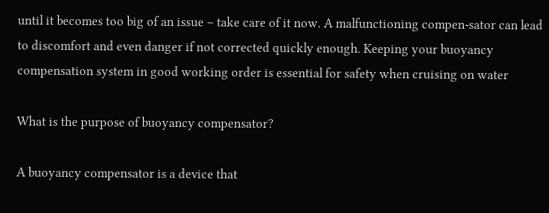until it becomes too big of an issue – take care of it now. A malfunctioning compen-sator can lead to discomfort and even danger if not corrected quickly enough. Keeping your buoyancy compensation system in good working order is essential for safety when cruising on water

What is the purpose of buoyancy compensator?

A buoyancy compensator is a device that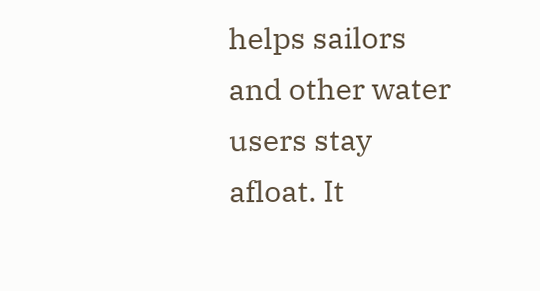helps sailors and other water users stay afloat. It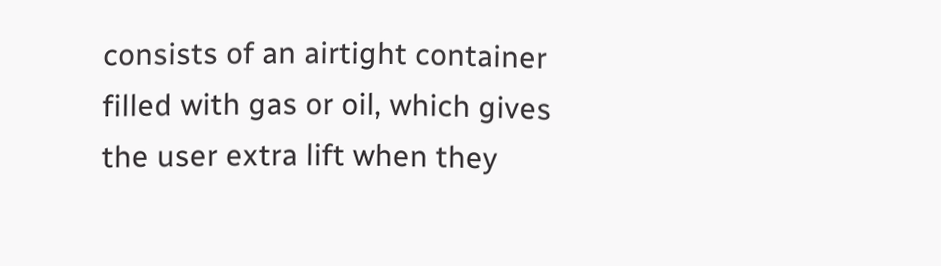consists of an airtight container filled with gas or oil, which gives the user extra lift when they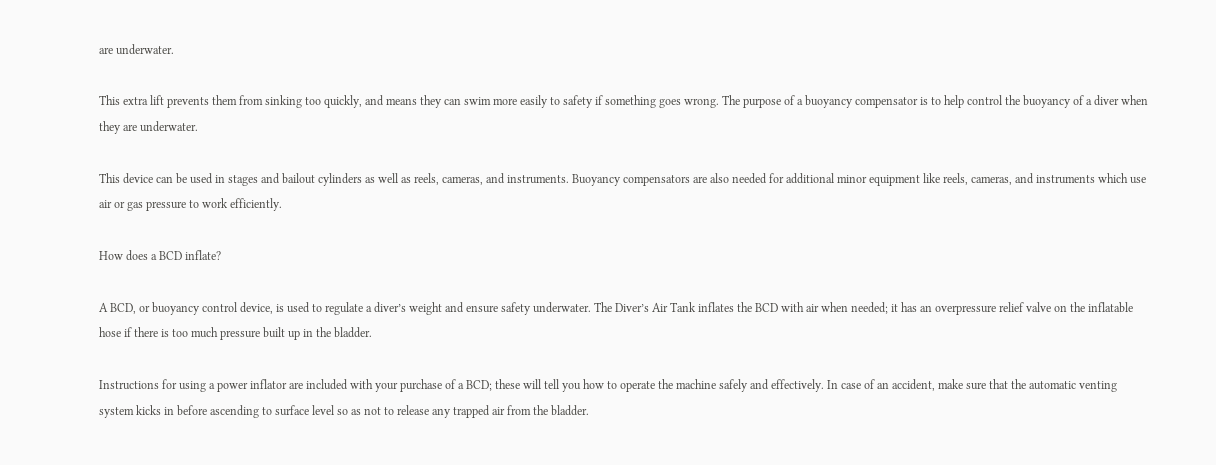are underwater.

This extra lift prevents them from sinking too quickly, and means they can swim more easily to safety if something goes wrong. The purpose of a buoyancy compensator is to help control the buoyancy of a diver when they are underwater.

This device can be used in stages and bailout cylinders as well as reels, cameras, and instruments. Buoyancy compensators are also needed for additional minor equipment like reels, cameras, and instruments which use air or gas pressure to work efficiently.

How does a BCD inflate?

A BCD, or buoyancy control device, is used to regulate a diver’s weight and ensure safety underwater. The Diver’s Air Tank inflates the BCD with air when needed; it has an overpressure relief valve on the inflatable hose if there is too much pressure built up in the bladder.

Instructions for using a power inflator are included with your purchase of a BCD; these will tell you how to operate the machine safely and effectively. In case of an accident, make sure that the automatic venting system kicks in before ascending to surface level so as not to release any trapped air from the bladder.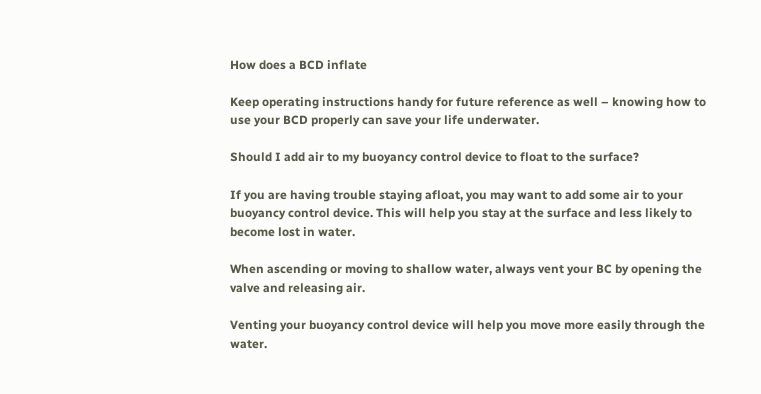How does a BCD inflate

Keep operating instructions handy for future reference as well – knowing how to use your BCD properly can save your life underwater.

Should I add air to my buoyancy control device to float to the surface?

If you are having trouble staying afloat, you may want to add some air to your buoyancy control device. This will help you stay at the surface and less likely to become lost in water.

When ascending or moving to shallow water, always vent your BC by opening the valve and releasing air.

Venting your buoyancy control device will help you move more easily through the water.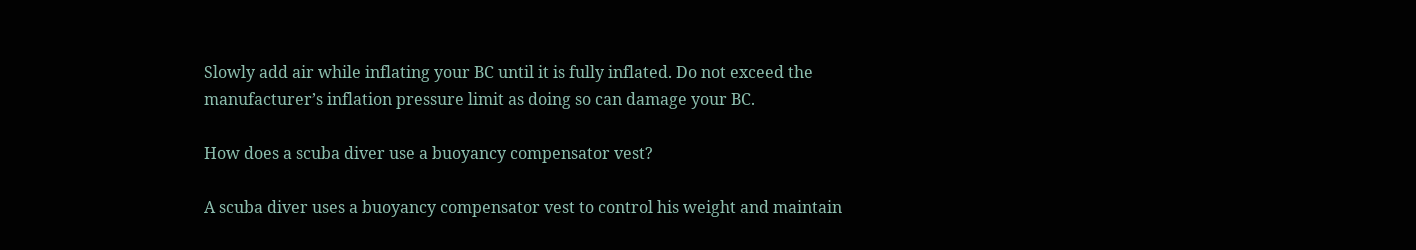Slowly add air while inflating your BC until it is fully inflated. Do not exceed the manufacturer’s inflation pressure limit as doing so can damage your BC.

How does a scuba diver use a buoyancy compensator vest?

A scuba diver uses a buoyancy compensator vest to control his weight and maintain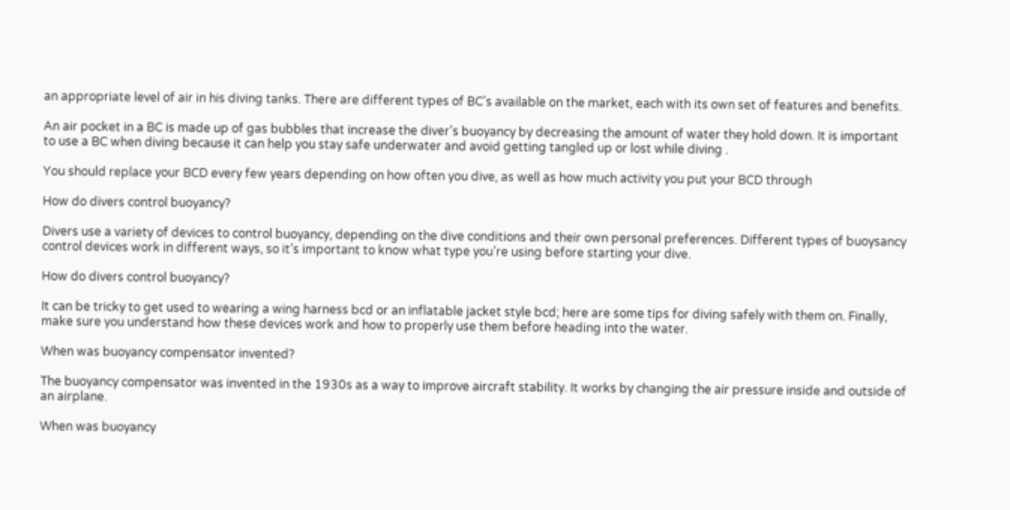an appropriate level of air in his diving tanks. There are different types of BC’s available on the market, each with its own set of features and benefits.

An air pocket in a BC is made up of gas bubbles that increase the diver’s buoyancy by decreasing the amount of water they hold down. It is important to use a BC when diving because it can help you stay safe underwater and avoid getting tangled up or lost while diving .

You should replace your BCD every few years depending on how often you dive, as well as how much activity you put your BCD through

How do divers control buoyancy?

Divers use a variety of devices to control buoyancy, depending on the dive conditions and their own personal preferences. Different types of buoysancy control devices work in different ways, so it’s important to know what type you’re using before starting your dive.

How do divers control buoyancy?

It can be tricky to get used to wearing a wing harness bcd or an inflatable jacket style bcd; here are some tips for diving safely with them on. Finally, make sure you understand how these devices work and how to properly use them before heading into the water.

When was buoyancy compensator invented?

The buoyancy compensator was invented in the 1930s as a way to improve aircraft stability. It works by changing the air pressure inside and outside of an airplane.

When was buoyancy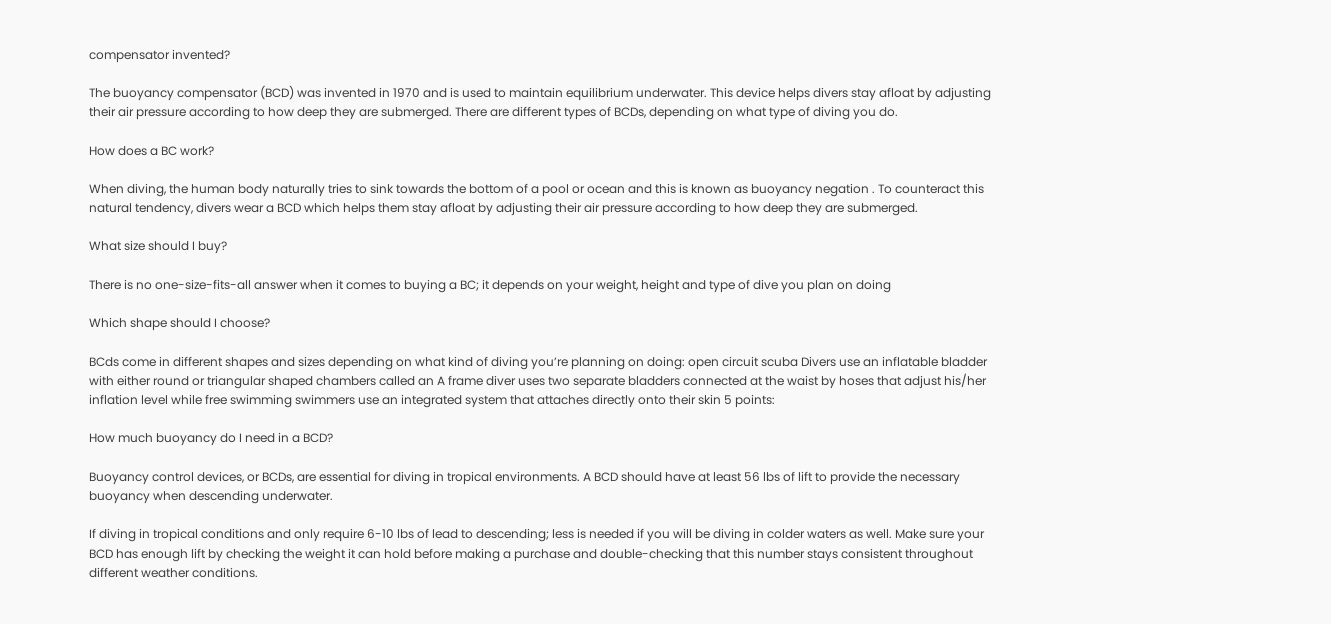compensator invented?

The buoyancy compensator (BCD) was invented in 1970 and is used to maintain equilibrium underwater. This device helps divers stay afloat by adjusting their air pressure according to how deep they are submerged. There are different types of BCDs, depending on what type of diving you do.

How does a BC work?

When diving, the human body naturally tries to sink towards the bottom of a pool or ocean and this is known as buoyancy negation . To counteract this natural tendency, divers wear a BCD which helps them stay afloat by adjusting their air pressure according to how deep they are submerged.

What size should I buy?

There is no one-size-fits-all answer when it comes to buying a BC; it depends on your weight, height and type of dive you plan on doing

Which shape should I choose?

BCds come in different shapes and sizes depending on what kind of diving you’re planning on doing: open circuit scuba Divers use an inflatable bladder with either round or triangular shaped chambers called an A frame diver uses two separate bladders connected at the waist by hoses that adjust his/her inflation level while free swimming swimmers use an integrated system that attaches directly onto their skin 5 points:

How much buoyancy do I need in a BCD?

Buoyancy control devices, or BCDs, are essential for diving in tropical environments. A BCD should have at least 56 lbs of lift to provide the necessary buoyancy when descending underwater.

If diving in tropical conditions and only require 6-10 lbs of lead to descending; less is needed if you will be diving in colder waters as well. Make sure your BCD has enough lift by checking the weight it can hold before making a purchase and double-checking that this number stays consistent throughout different weather conditions.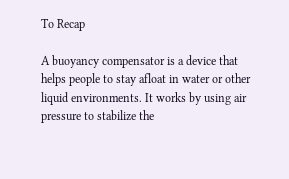To Recap

A buoyancy compensator is a device that helps people to stay afloat in water or other liquid environments. It works by using air pressure to stabilize the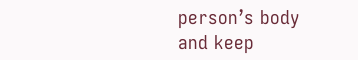person’s body and keep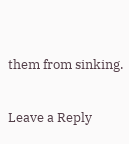them from sinking.

Leave a Reply